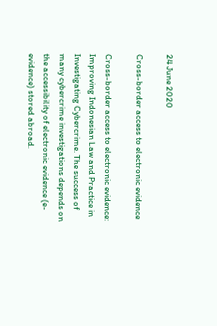24 June 2020

Cross-border access to electronic evidence

Cross-border access to electronic evidence: Improving Indonesian Law and Practice in Investigating Cybercrime. The success of many cybercrime investigations depends on the accessibility of electronic evidence (e-evidence) stored abroad.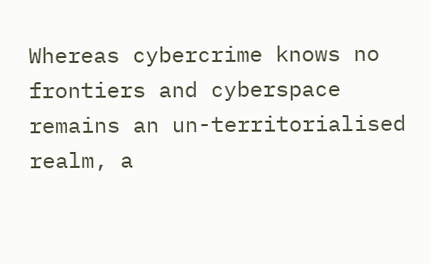Whereas cybercrime knows no frontiers and cyberspace remains an un-territorialised realm, a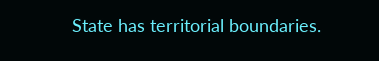State has territorial boundaries.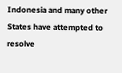Indonesia and many other States have attempted to resolve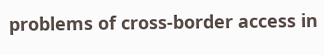problems of cross-border access in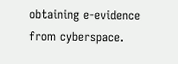obtaining e-evidence from cyberspace.